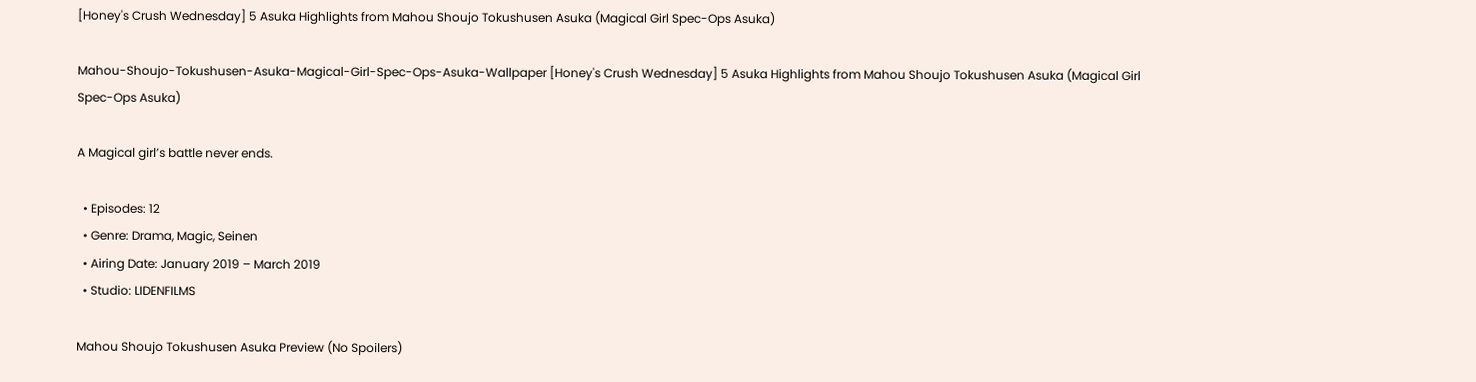[Honey's Crush Wednesday] 5 Asuka Highlights from Mahou Shoujo Tokushusen Asuka (Magical Girl Spec-Ops Asuka)

Mahou-Shoujo-Tokushusen-Asuka-Magical-Girl-Spec-Ops-Asuka-Wallpaper [Honey's Crush Wednesday] 5 Asuka Highlights from Mahou Shoujo Tokushusen Asuka (Magical Girl Spec-Ops Asuka)

A Magical girl’s battle never ends.

  • Episodes: 12
  • Genre: Drama, Magic, Seinen
  • Airing Date: January 2019 – March 2019
  • Studio: LIDENFILMS

Mahou Shoujo Tokushusen Asuka Preview (No Spoilers)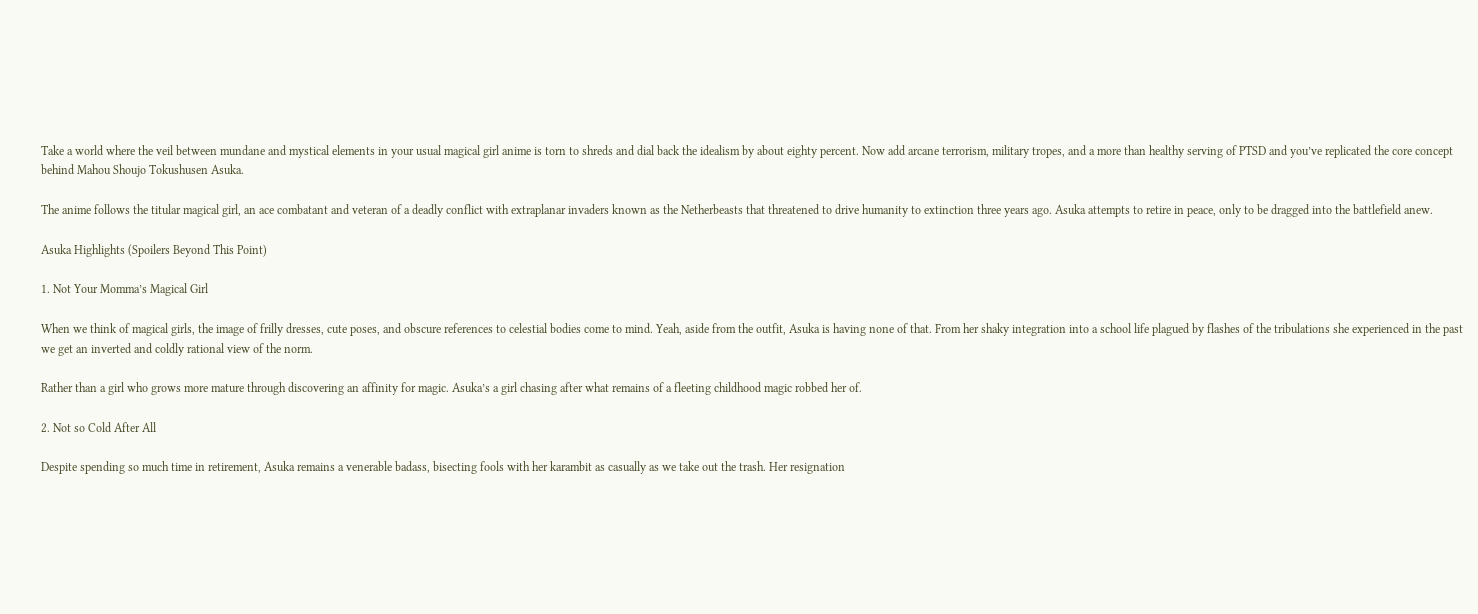Take a world where the veil between mundane and mystical elements in your usual magical girl anime is torn to shreds and dial back the idealism by about eighty percent. Now add arcane terrorism, military tropes, and a more than healthy serving of PTSD and you’ve replicated the core concept behind Mahou Shoujo Tokushusen Asuka.

The anime follows the titular magical girl, an ace combatant and veteran of a deadly conflict with extraplanar invaders known as the Netherbeasts that threatened to drive humanity to extinction three years ago. Asuka attempts to retire in peace, only to be dragged into the battlefield anew.

Asuka Highlights (Spoilers Beyond This Point)

1. Not Your Momma’s Magical Girl

When we think of magical girls, the image of frilly dresses, cute poses, and obscure references to celestial bodies come to mind. Yeah, aside from the outfit, Asuka is having none of that. From her shaky integration into a school life plagued by flashes of the tribulations she experienced in the past we get an inverted and coldly rational view of the norm.

Rather than a girl who grows more mature through discovering an affinity for magic. Asuka’s a girl chasing after what remains of a fleeting childhood magic robbed her of.

2. Not so Cold After All

Despite spending so much time in retirement, Asuka remains a venerable badass, bisecting fools with her karambit as casually as we take out the trash. Her resignation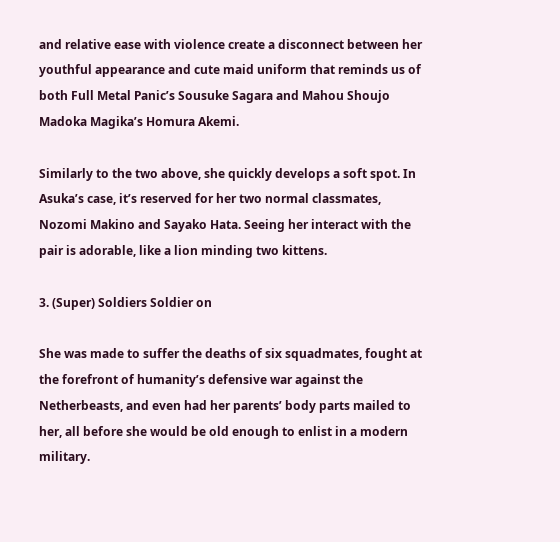and relative ease with violence create a disconnect between her youthful appearance and cute maid uniform that reminds us of both Full Metal Panic’s Sousuke Sagara and Mahou Shoujo Madoka Magika’s Homura Akemi.

Similarly to the two above, she quickly develops a soft spot. In Asuka’s case, it’s reserved for her two normal classmates, Nozomi Makino and Sayako Hata. Seeing her interact with the pair is adorable, like a lion minding two kittens.

3. (Super) Soldiers Soldier on

She was made to suffer the deaths of six squadmates, fought at the forefront of humanity’s defensive war against the Netherbeasts, and even had her parents’ body parts mailed to her, all before she would be old enough to enlist in a modern military.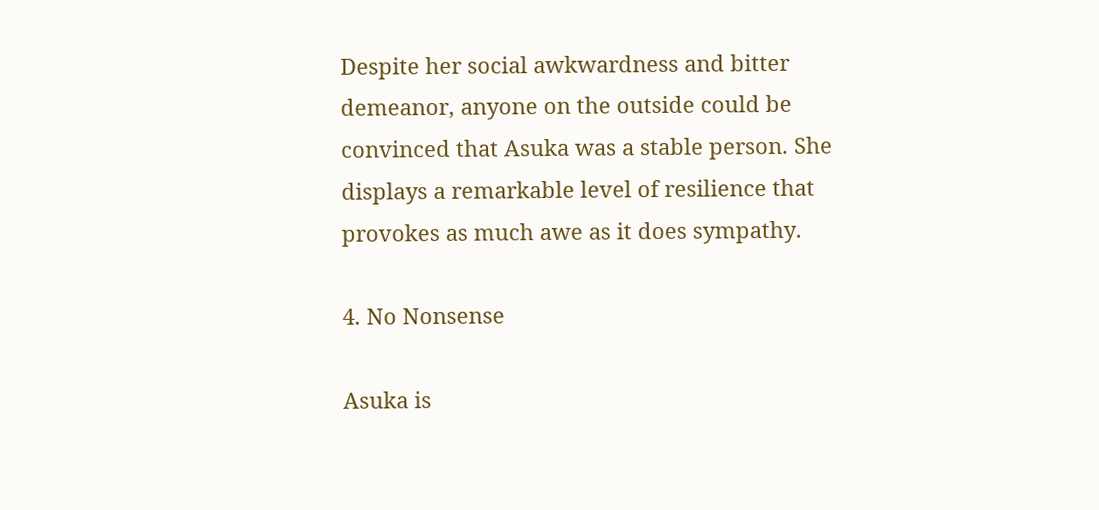Despite her social awkwardness and bitter demeanor, anyone on the outside could be convinced that Asuka was a stable person. She displays a remarkable level of resilience that provokes as much awe as it does sympathy.

4. No Nonsense

Asuka is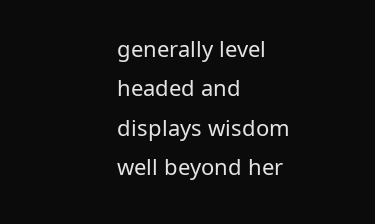generally level headed and displays wisdom well beyond her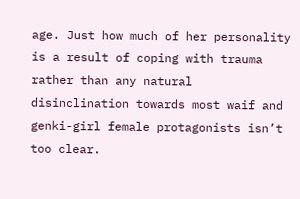age. Just how much of her personality is a result of coping with trauma rather than any natural disinclination towards most waif and genki-girl female protagonists isn’t too clear.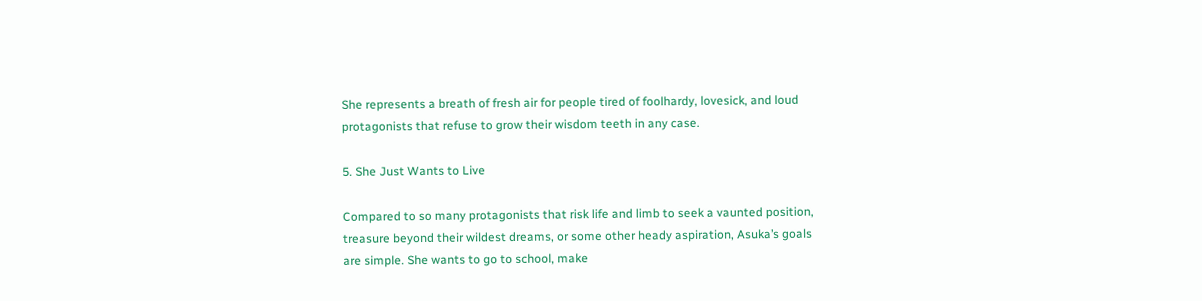She represents a breath of fresh air for people tired of foolhardy, lovesick, and loud protagonists that refuse to grow their wisdom teeth in any case.

5. She Just Wants to Live

Compared to so many protagonists that risk life and limb to seek a vaunted position, treasure beyond their wildest dreams, or some other heady aspiration, Asuka’s goals are simple. She wants to go to school, make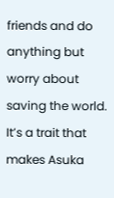friends and do anything but worry about saving the world. It’s a trait that makes Asuka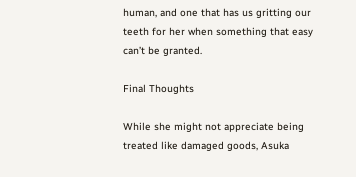human, and one that has us gritting our teeth for her when something that easy can’t be granted.

Final Thoughts

While she might not appreciate being treated like damaged goods, Asuka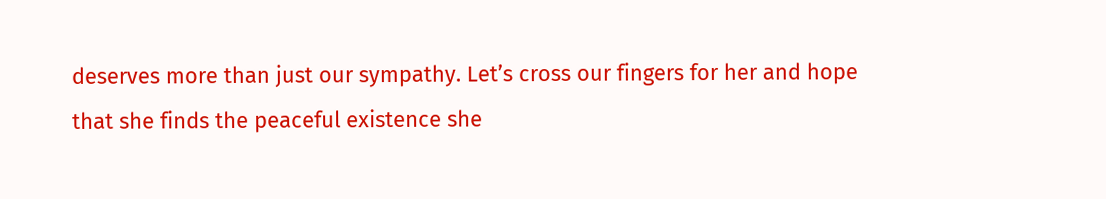deserves more than just our sympathy. Let’s cross our fingers for her and hope that she finds the peaceful existence she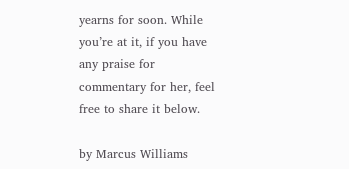yearns for soon. While you’re at it, if you have any praise for commentary for her, feel free to share it below.

by Marcus Williams